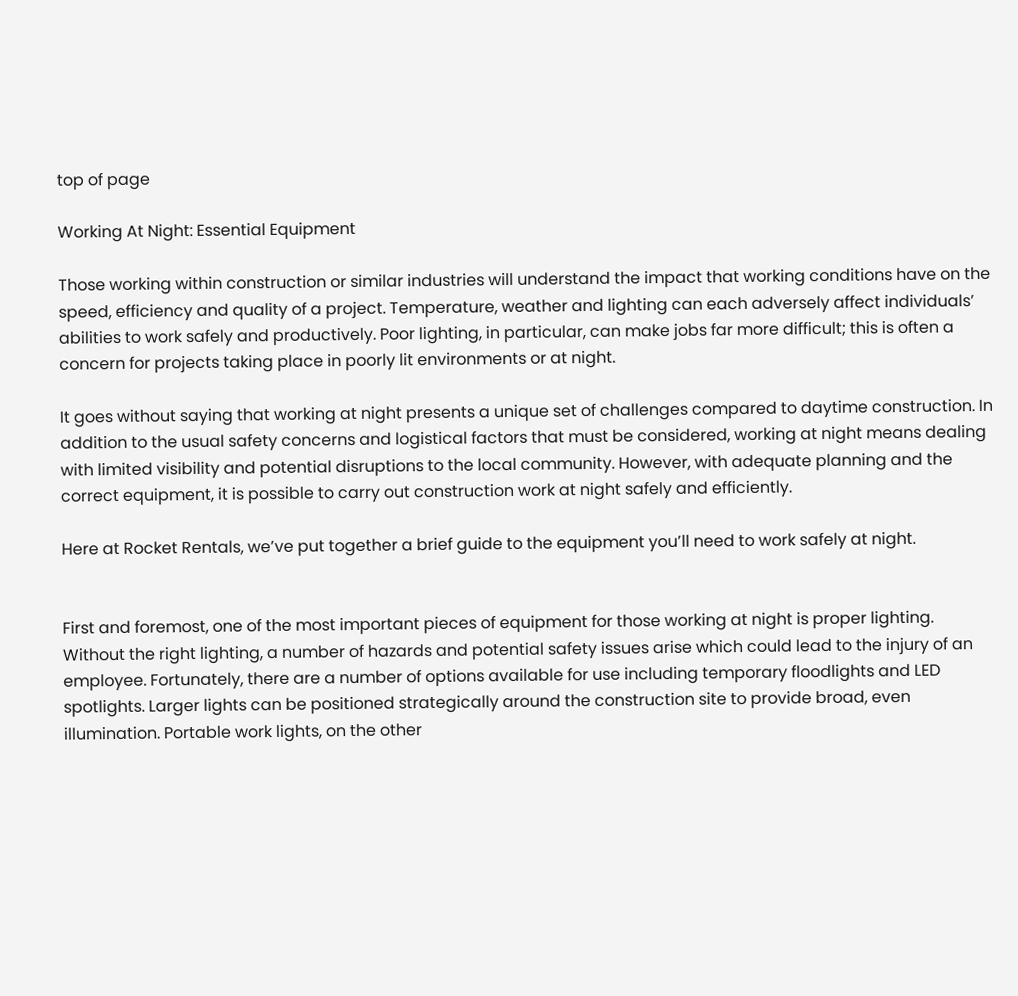top of page

Working At Night: Essential Equipment

Those working within construction or similar industries will understand the impact that working conditions have on the speed, efficiency and quality of a project. Temperature, weather and lighting can each adversely affect individuals’ abilities to work safely and productively. Poor lighting, in particular, can make jobs far more difficult; this is often a concern for projects taking place in poorly lit environments or at night.

It goes without saying that working at night presents a unique set of challenges compared to daytime construction. In addition to the usual safety concerns and logistical factors that must be considered, working at night means dealing with limited visibility and potential disruptions to the local community. However, with adequate planning and the correct equipment, it is possible to carry out construction work at night safely and efficiently.

Here at Rocket Rentals, we’ve put together a brief guide to the equipment you’ll need to work safely at night.


First and foremost, one of the most important pieces of equipment for those working at night is proper lighting. Without the right lighting, a number of hazards and potential safety issues arise which could lead to the injury of an employee. Fortunately, there are a number of options available for use including temporary floodlights and LED spotlights. Larger lights can be positioned strategically around the construction site to provide broad, even illumination. Portable work lights, on the other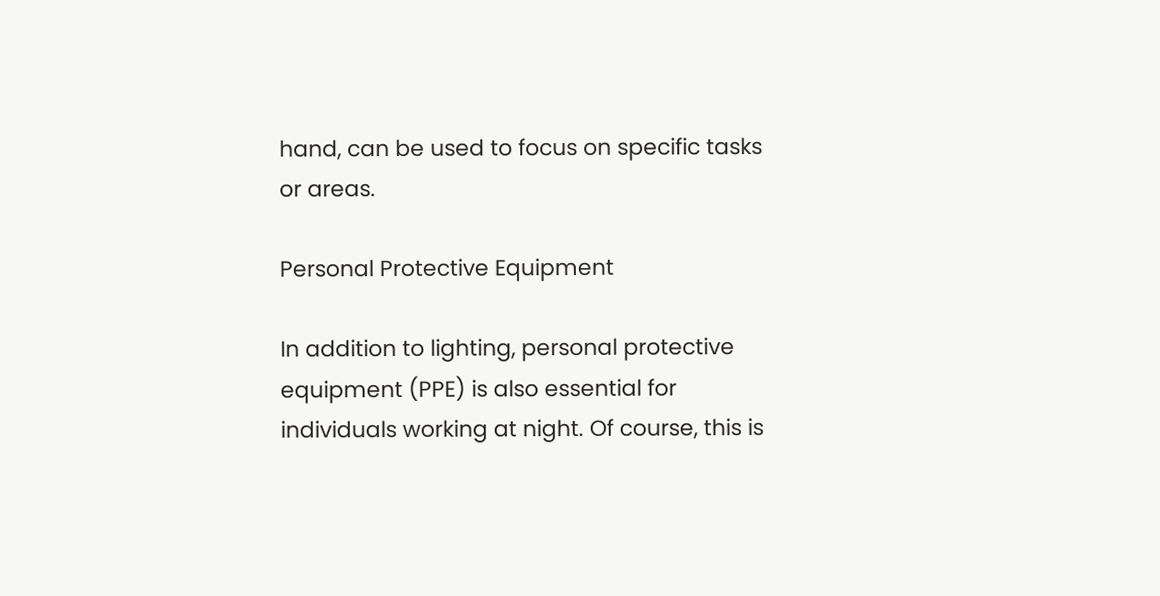hand, can be used to focus on specific tasks or areas.

Personal Protective Equipment

In addition to lighting, personal protective equipment (PPE) is also essential for individuals working at night. Of course, this is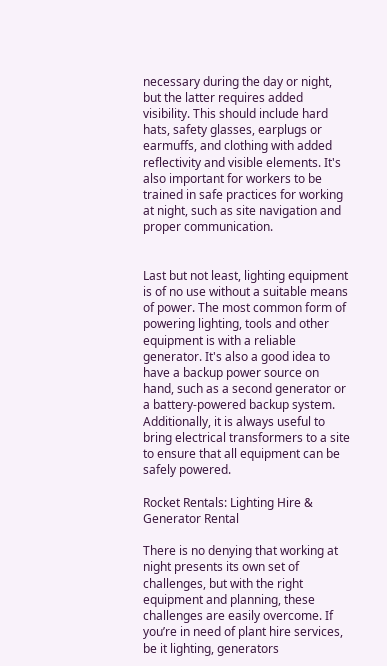necessary during the day or night, but the latter requires added visibility. This should include hard hats, safety glasses, earplugs or earmuffs, and clothing with added reflectivity and visible elements. It's also important for workers to be trained in safe practices for working at night, such as site navigation and proper communication.


Last but not least, lighting equipment is of no use without a suitable means of power. The most common form of powering lighting, tools and other equipment is with a reliable generator. It's also a good idea to have a backup power source on hand, such as a second generator or a battery-powered backup system. Additionally, it is always useful to bring electrical transformers to a site to ensure that all equipment can be safely powered.

Rocket Rentals: Lighting Hire & Generator Rental

There is no denying that working at night presents its own set of challenges, but with the right equipment and planning, these challenges are easily overcome. If you’re in need of plant hire services, be it lighting, generators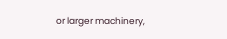or larger machinery,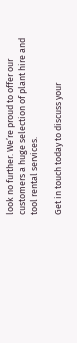look no further. We’re proud to offer our customers a huge selection of plant hire and tool rental services.

Get in touch today to discuss your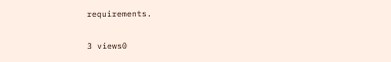requirements.

3 views0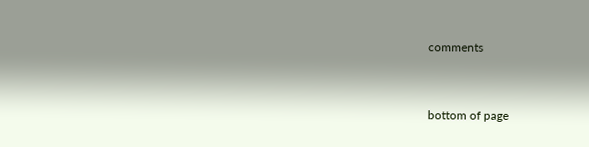comments


bottom of page